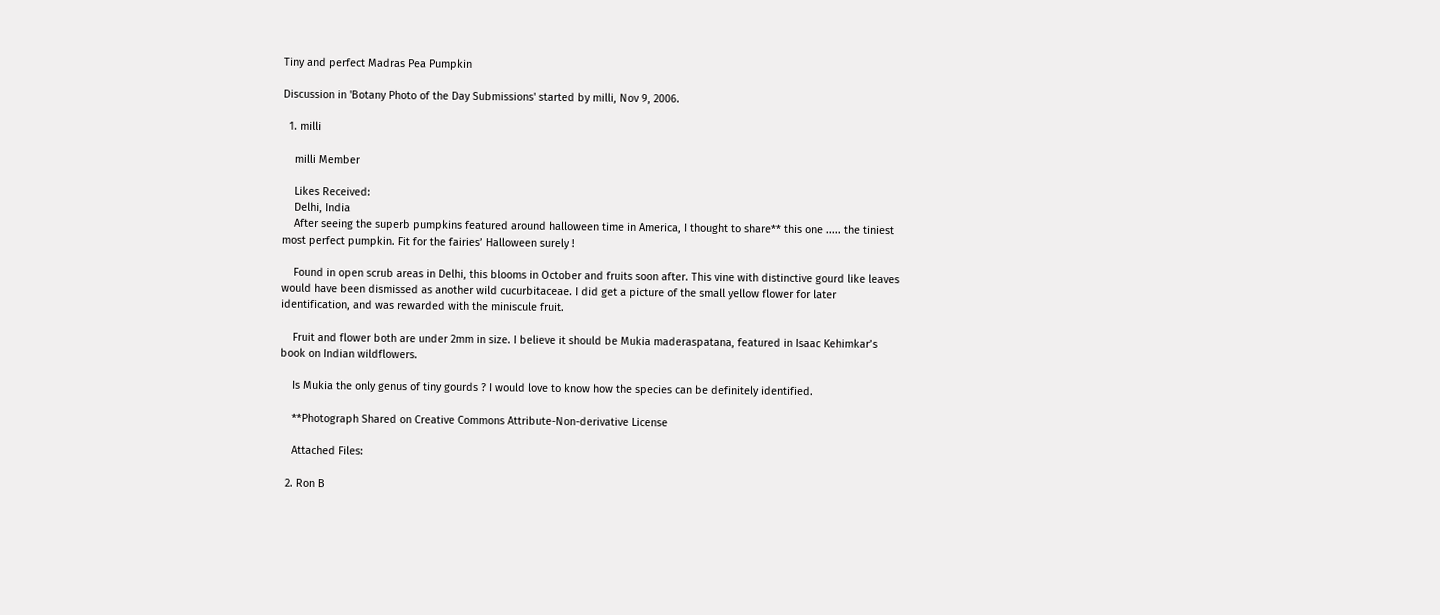Tiny and perfect Madras Pea Pumpkin

Discussion in 'Botany Photo of the Day Submissions' started by milli, Nov 9, 2006.

  1. milli

    milli Member

    Likes Received:
    Delhi, India
    After seeing the superb pumpkins featured around halloween time in America, I thought to share** this one ..... the tiniest most perfect pumpkin. Fit for the fairies’ Halloween surely !

    Found in open scrub areas in Delhi, this blooms in October and fruits soon after. This vine with distinctive gourd like leaves would have been dismissed as another wild cucurbitaceae. I did get a picture of the small yellow flower for later identification, and was rewarded with the miniscule fruit.

    Fruit and flower both are under 2mm in size. I believe it should be Mukia maderaspatana, featured in Isaac Kehimkar’s book on Indian wildflowers.

    Is Mukia the only genus of tiny gourds ? I would love to know how the species can be definitely identified.

    **Photograph Shared on Creative Commons Attribute-Non-derivative License

    Attached Files:

  2. Ron B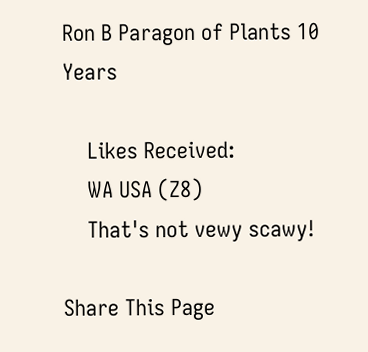Ron B Paragon of Plants 10 Years

    Likes Received:
    WA USA (Z8)
    That's not vewy scawy!

Share This Page